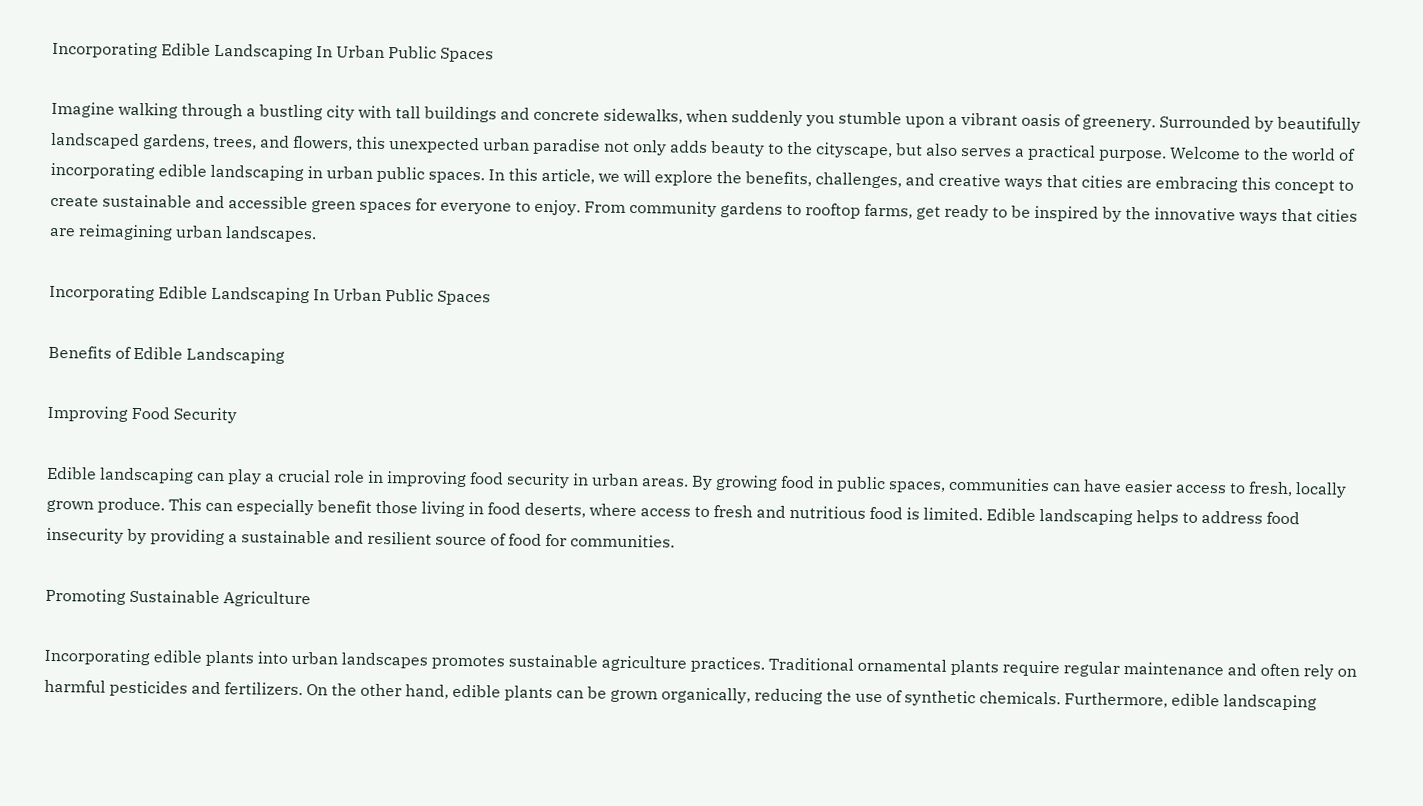Incorporating Edible Landscaping In Urban Public Spaces

Imagine walking through a bustling city with tall buildings and concrete sidewalks, when suddenly you stumble upon a vibrant oasis of greenery. Surrounded by beautifully landscaped gardens, trees, and flowers, this unexpected urban paradise not only adds beauty to the cityscape, but also serves a practical purpose. Welcome to the world of incorporating edible landscaping in urban public spaces. In this article, we will explore the benefits, challenges, and creative ways that cities are embracing this concept to create sustainable and accessible green spaces for everyone to enjoy. From community gardens to rooftop farms, get ready to be inspired by the innovative ways that cities are reimagining urban landscapes.

Incorporating Edible Landscaping In Urban Public Spaces

Benefits of Edible Landscaping

Improving Food Security

Edible landscaping can play a crucial role in improving food security in urban areas. By growing food in public spaces, communities can have easier access to fresh, locally grown produce. This can especially benefit those living in food deserts, where access to fresh and nutritious food is limited. Edible landscaping helps to address food insecurity by providing a sustainable and resilient source of food for communities.

Promoting Sustainable Agriculture

Incorporating edible plants into urban landscapes promotes sustainable agriculture practices. Traditional ornamental plants require regular maintenance and often rely on harmful pesticides and fertilizers. On the other hand, edible plants can be grown organically, reducing the use of synthetic chemicals. Furthermore, edible landscaping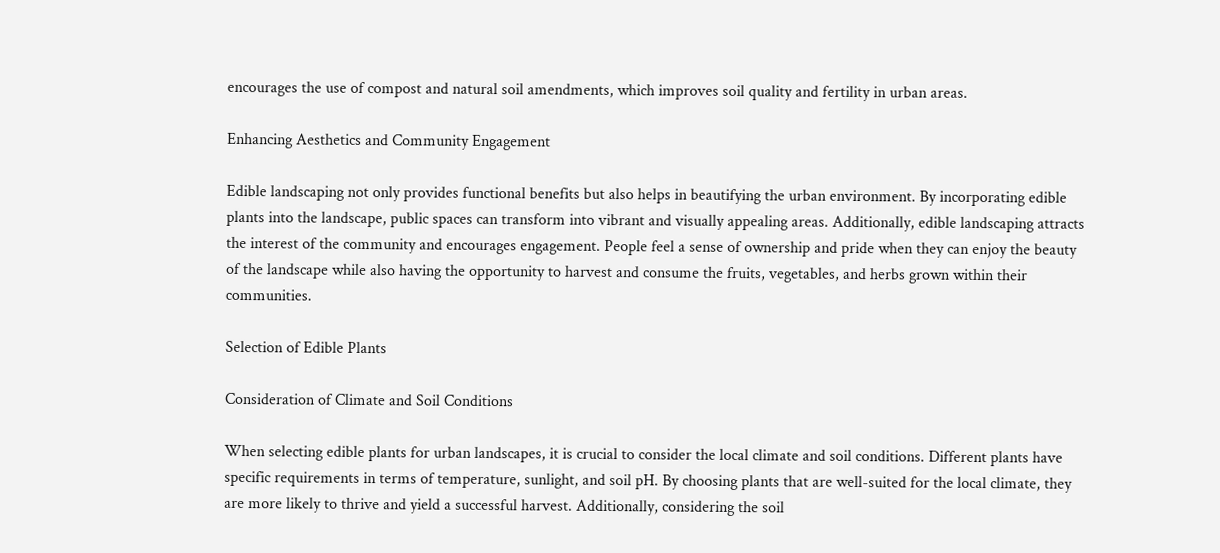encourages the use of compost and natural soil amendments, which improves soil quality and fertility in urban areas.

Enhancing Aesthetics and Community Engagement

Edible landscaping not only provides functional benefits but also helps in beautifying the urban environment. By incorporating edible plants into the landscape, public spaces can transform into vibrant and visually appealing areas. Additionally, edible landscaping attracts the interest of the community and encourages engagement. People feel a sense of ownership and pride when they can enjoy the beauty of the landscape while also having the opportunity to harvest and consume the fruits, vegetables, and herbs grown within their communities.

Selection of Edible Plants

Consideration of Climate and Soil Conditions

When selecting edible plants for urban landscapes, it is crucial to consider the local climate and soil conditions. Different plants have specific requirements in terms of temperature, sunlight, and soil pH. By choosing plants that are well-suited for the local climate, they are more likely to thrive and yield a successful harvest. Additionally, considering the soil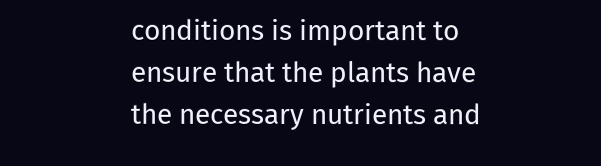conditions is important to ensure that the plants have the necessary nutrients and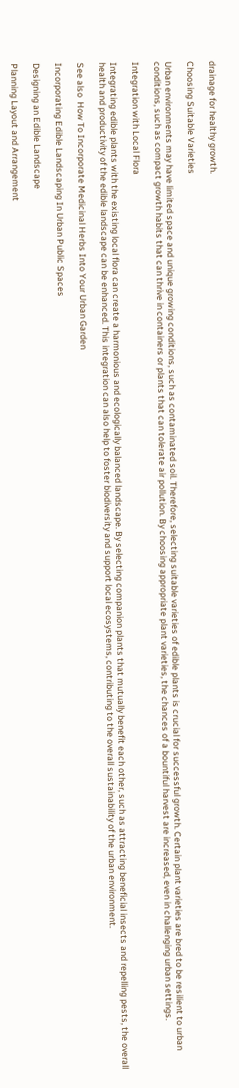drainage for healthy growth.

Choosing Suitable Varieties

Urban environments may have limited space and unique growing conditions, such as contaminated soil. Therefore, selecting suitable varieties of edible plants is crucial for successful growth. Certain plant varieties are bred to be resilient to urban conditions, such as compact growth habits that can thrive in containers or plants that can tolerate air pollution. By choosing appropriate plant varieties, the chances of a bountiful harvest are increased, even in challenging urban settings.

Integration with Local Flora

Integrating edible plants with the existing local flora can create a harmonious and ecologically balanced landscape. By selecting companion plants that mutually benefit each other, such as attracting beneficial insects and repelling pests, the overall health and productivity of the edible landscape can be enhanced. This integration can also help to foster biodiversity and support local ecosystems, contributing to the overall sustainability of the urban environment.

See also  How To Incorporate Medicinal Herbs Into Your Urban Garden

Incorporating Edible Landscaping In Urban Public Spaces

Designing an Edible Landscape

Planning Layout and Arrangement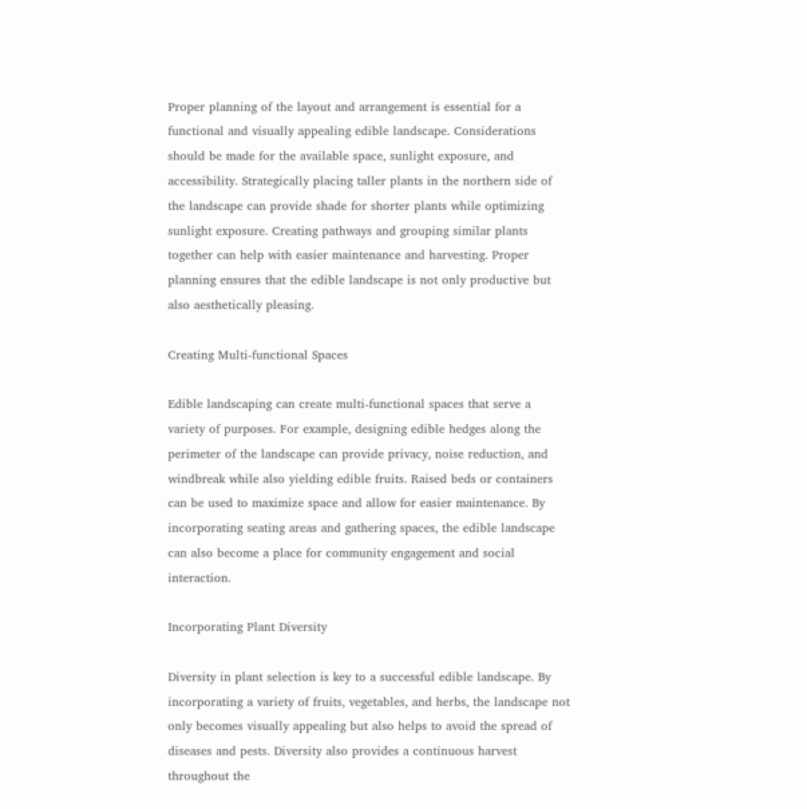Proper planning of the layout and arrangement is essential for a functional and visually appealing edible landscape. Considerations should be made for the available space, sunlight exposure, and accessibility. Strategically placing taller plants in the northern side of the landscape can provide shade for shorter plants while optimizing sunlight exposure. Creating pathways and grouping similar plants together can help with easier maintenance and harvesting. Proper planning ensures that the edible landscape is not only productive but also aesthetically pleasing.

Creating Multi-functional Spaces

Edible landscaping can create multi-functional spaces that serve a variety of purposes. For example, designing edible hedges along the perimeter of the landscape can provide privacy, noise reduction, and windbreak while also yielding edible fruits. Raised beds or containers can be used to maximize space and allow for easier maintenance. By incorporating seating areas and gathering spaces, the edible landscape can also become a place for community engagement and social interaction.

Incorporating Plant Diversity

Diversity in plant selection is key to a successful edible landscape. By incorporating a variety of fruits, vegetables, and herbs, the landscape not only becomes visually appealing but also helps to avoid the spread of diseases and pests. Diversity also provides a continuous harvest throughout the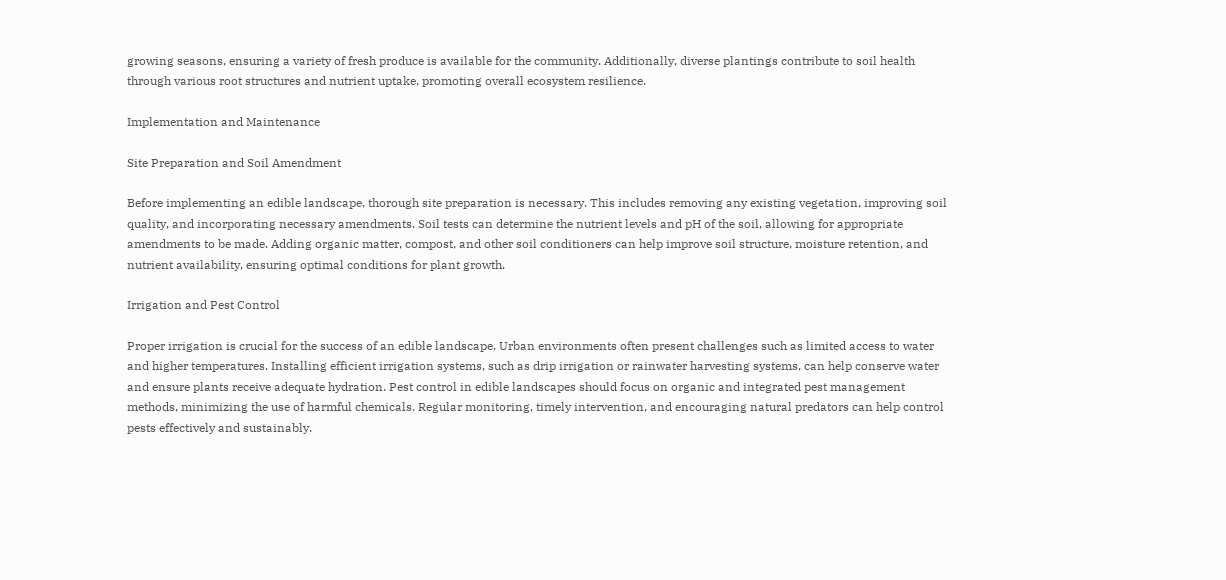growing seasons, ensuring a variety of fresh produce is available for the community. Additionally, diverse plantings contribute to soil health through various root structures and nutrient uptake, promoting overall ecosystem resilience.

Implementation and Maintenance

Site Preparation and Soil Amendment

Before implementing an edible landscape, thorough site preparation is necessary. This includes removing any existing vegetation, improving soil quality, and incorporating necessary amendments. Soil tests can determine the nutrient levels and pH of the soil, allowing for appropriate amendments to be made. Adding organic matter, compost, and other soil conditioners can help improve soil structure, moisture retention, and nutrient availability, ensuring optimal conditions for plant growth.

Irrigation and Pest Control

Proper irrigation is crucial for the success of an edible landscape. Urban environments often present challenges such as limited access to water and higher temperatures. Installing efficient irrigation systems, such as drip irrigation or rainwater harvesting systems, can help conserve water and ensure plants receive adequate hydration. Pest control in edible landscapes should focus on organic and integrated pest management methods, minimizing the use of harmful chemicals. Regular monitoring, timely intervention, and encouraging natural predators can help control pests effectively and sustainably.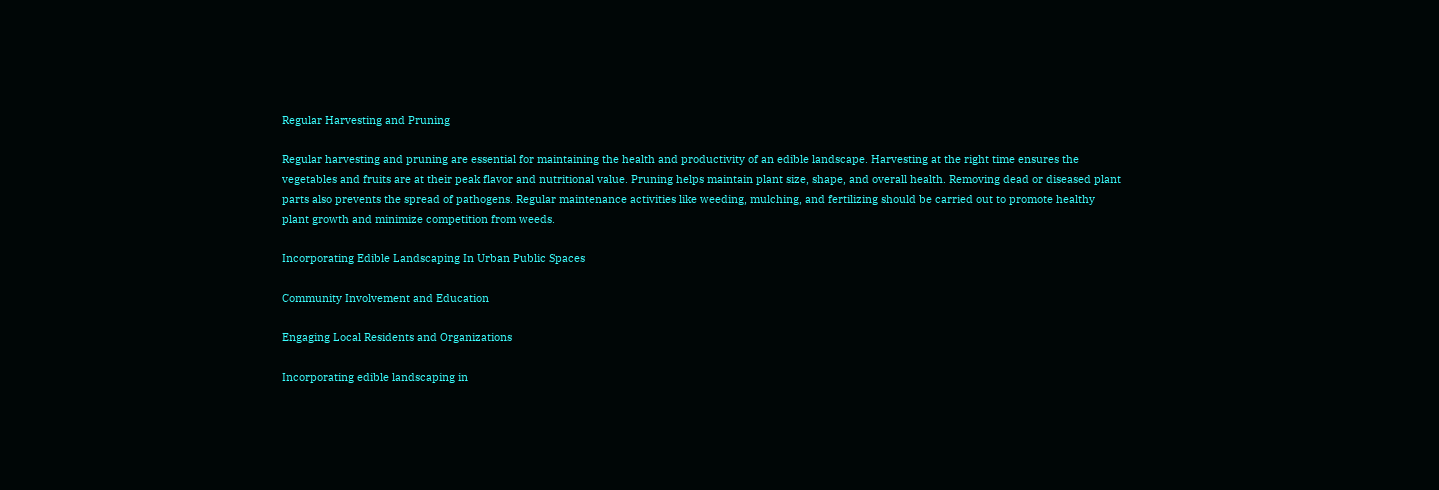Regular Harvesting and Pruning

Regular harvesting and pruning are essential for maintaining the health and productivity of an edible landscape. Harvesting at the right time ensures the vegetables and fruits are at their peak flavor and nutritional value. Pruning helps maintain plant size, shape, and overall health. Removing dead or diseased plant parts also prevents the spread of pathogens. Regular maintenance activities like weeding, mulching, and fertilizing should be carried out to promote healthy plant growth and minimize competition from weeds.

Incorporating Edible Landscaping In Urban Public Spaces

Community Involvement and Education

Engaging Local Residents and Organizations

Incorporating edible landscaping in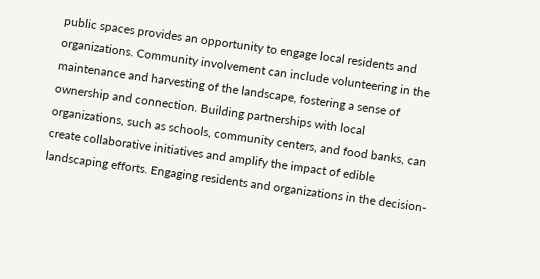public spaces provides an opportunity to engage local residents and organizations. Community involvement can include volunteering in the maintenance and harvesting of the landscape, fostering a sense of ownership and connection. Building partnerships with local organizations, such as schools, community centers, and food banks, can create collaborative initiatives and amplify the impact of edible landscaping efforts. Engaging residents and organizations in the decision-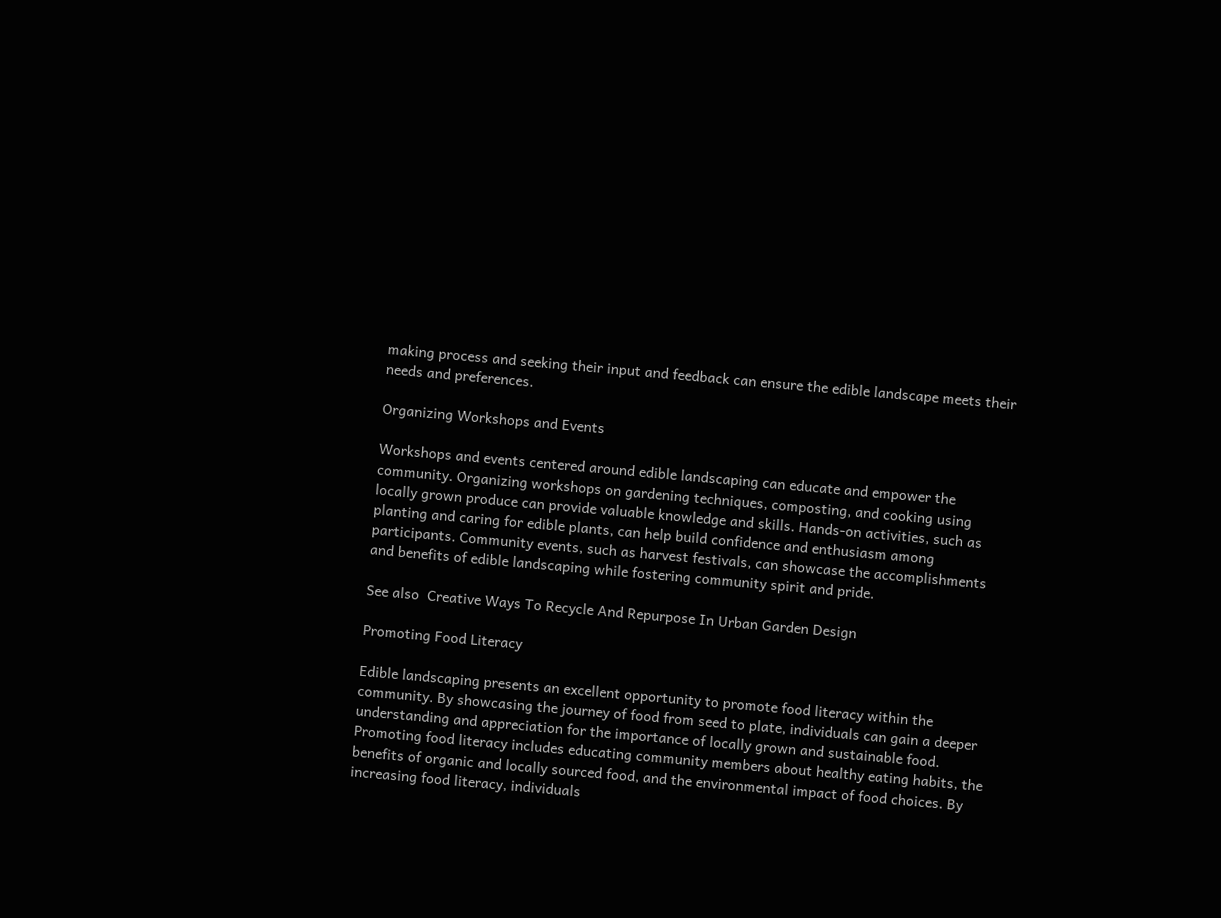making process and seeking their input and feedback can ensure the edible landscape meets their needs and preferences.

Organizing Workshops and Events

Workshops and events centered around edible landscaping can educate and empower the community. Organizing workshops on gardening techniques, composting, and cooking using locally grown produce can provide valuable knowledge and skills. Hands-on activities, such as planting and caring for edible plants, can help build confidence and enthusiasm among participants. Community events, such as harvest festivals, can showcase the accomplishments and benefits of edible landscaping while fostering community spirit and pride.

See also  Creative Ways To Recycle And Repurpose In Urban Garden Design

Promoting Food Literacy

Edible landscaping presents an excellent opportunity to promote food literacy within the community. By showcasing the journey of food from seed to plate, individuals can gain a deeper understanding and appreciation for the importance of locally grown and sustainable food. Promoting food literacy includes educating community members about healthy eating habits, the benefits of organic and locally sourced food, and the environmental impact of food choices. By increasing food literacy, individuals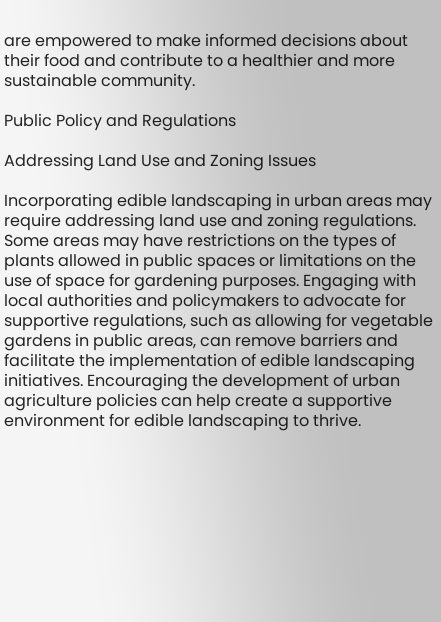are empowered to make informed decisions about their food and contribute to a healthier and more sustainable community.

Public Policy and Regulations

Addressing Land Use and Zoning Issues

Incorporating edible landscaping in urban areas may require addressing land use and zoning regulations. Some areas may have restrictions on the types of plants allowed in public spaces or limitations on the use of space for gardening purposes. Engaging with local authorities and policymakers to advocate for supportive regulations, such as allowing for vegetable gardens in public areas, can remove barriers and facilitate the implementation of edible landscaping initiatives. Encouraging the development of urban agriculture policies can help create a supportive environment for edible landscaping to thrive.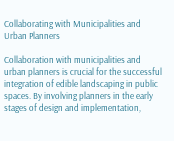Collaborating with Municipalities and Urban Planners

Collaboration with municipalities and urban planners is crucial for the successful integration of edible landscaping in public spaces. By involving planners in the early stages of design and implementation,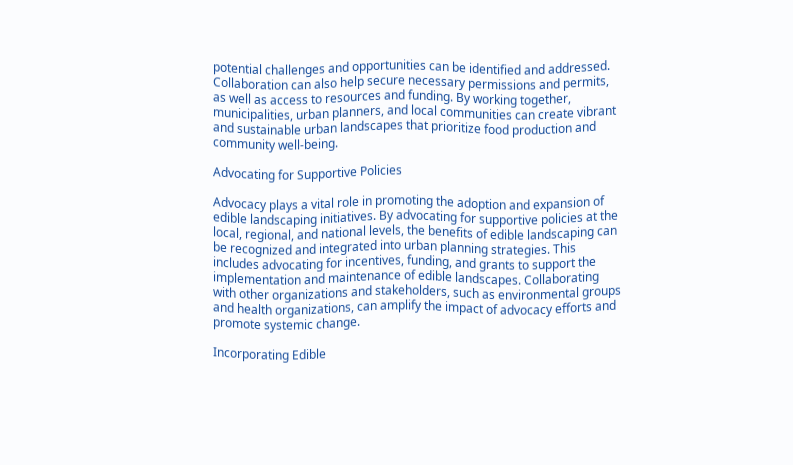potential challenges and opportunities can be identified and addressed. Collaboration can also help secure necessary permissions and permits, as well as access to resources and funding. By working together, municipalities, urban planners, and local communities can create vibrant and sustainable urban landscapes that prioritize food production and community well-being.

Advocating for Supportive Policies

Advocacy plays a vital role in promoting the adoption and expansion of edible landscaping initiatives. By advocating for supportive policies at the local, regional, and national levels, the benefits of edible landscaping can be recognized and integrated into urban planning strategies. This includes advocating for incentives, funding, and grants to support the implementation and maintenance of edible landscapes. Collaborating with other organizations and stakeholders, such as environmental groups and health organizations, can amplify the impact of advocacy efforts and promote systemic change.

Incorporating Edible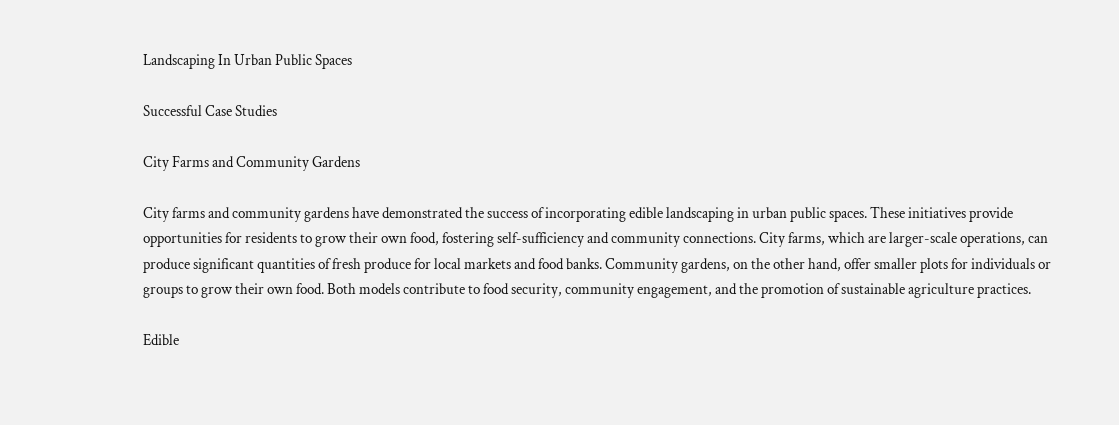Landscaping In Urban Public Spaces

Successful Case Studies

City Farms and Community Gardens

City farms and community gardens have demonstrated the success of incorporating edible landscaping in urban public spaces. These initiatives provide opportunities for residents to grow their own food, fostering self-sufficiency and community connections. City farms, which are larger-scale operations, can produce significant quantities of fresh produce for local markets and food banks. Community gardens, on the other hand, offer smaller plots for individuals or groups to grow their own food. Both models contribute to food security, community engagement, and the promotion of sustainable agriculture practices.

Edible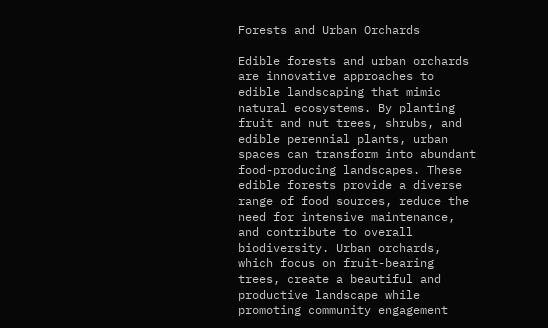Forests and Urban Orchards

Edible forests and urban orchards are innovative approaches to edible landscaping that mimic natural ecosystems. By planting fruit and nut trees, shrubs, and edible perennial plants, urban spaces can transform into abundant food-producing landscapes. These edible forests provide a diverse range of food sources, reduce the need for intensive maintenance, and contribute to overall biodiversity. Urban orchards, which focus on fruit-bearing trees, create a beautiful and productive landscape while promoting community engagement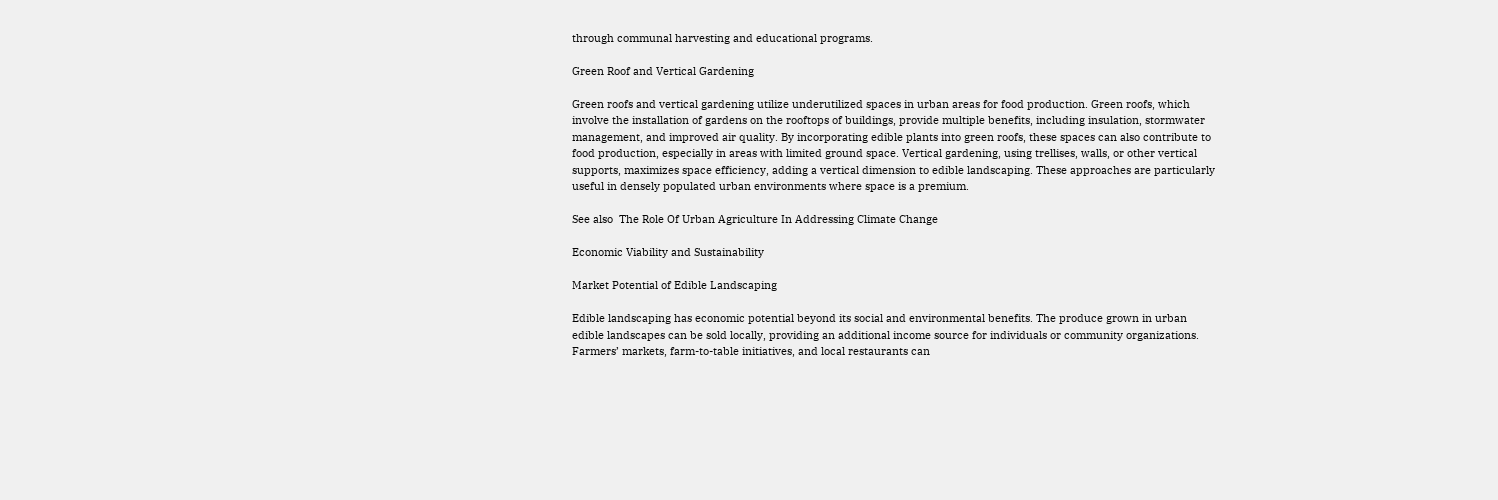through communal harvesting and educational programs.

Green Roof and Vertical Gardening

Green roofs and vertical gardening utilize underutilized spaces in urban areas for food production. Green roofs, which involve the installation of gardens on the rooftops of buildings, provide multiple benefits, including insulation, stormwater management, and improved air quality. By incorporating edible plants into green roofs, these spaces can also contribute to food production, especially in areas with limited ground space. Vertical gardening, using trellises, walls, or other vertical supports, maximizes space efficiency, adding a vertical dimension to edible landscaping. These approaches are particularly useful in densely populated urban environments where space is a premium.

See also  The Role Of Urban Agriculture In Addressing Climate Change

Economic Viability and Sustainability

Market Potential of Edible Landscaping

Edible landscaping has economic potential beyond its social and environmental benefits. The produce grown in urban edible landscapes can be sold locally, providing an additional income source for individuals or community organizations. Farmers’ markets, farm-to-table initiatives, and local restaurants can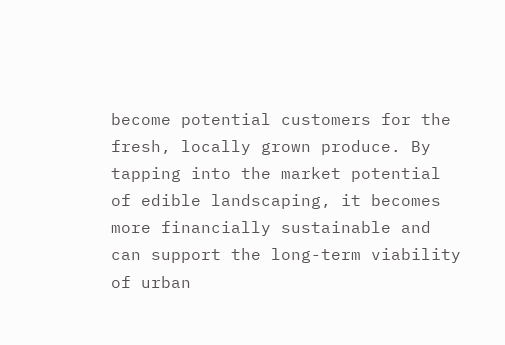become potential customers for the fresh, locally grown produce. By tapping into the market potential of edible landscaping, it becomes more financially sustainable and can support the long-term viability of urban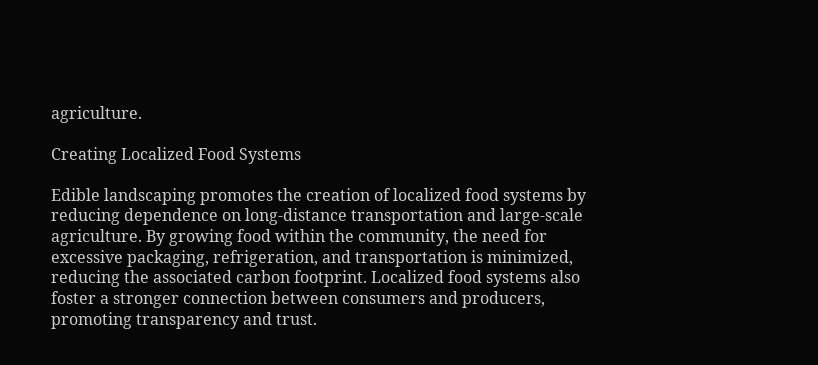agriculture.

Creating Localized Food Systems

Edible landscaping promotes the creation of localized food systems by reducing dependence on long-distance transportation and large-scale agriculture. By growing food within the community, the need for excessive packaging, refrigeration, and transportation is minimized, reducing the associated carbon footprint. Localized food systems also foster a stronger connection between consumers and producers, promoting transparency and trust.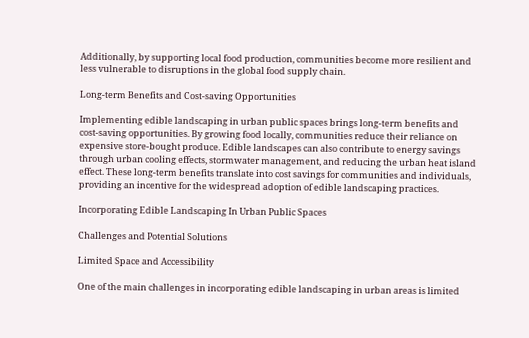Additionally, by supporting local food production, communities become more resilient and less vulnerable to disruptions in the global food supply chain.

Long-term Benefits and Cost-saving Opportunities

Implementing edible landscaping in urban public spaces brings long-term benefits and cost-saving opportunities. By growing food locally, communities reduce their reliance on expensive store-bought produce. Edible landscapes can also contribute to energy savings through urban cooling effects, stormwater management, and reducing the urban heat island effect. These long-term benefits translate into cost savings for communities and individuals, providing an incentive for the widespread adoption of edible landscaping practices.

Incorporating Edible Landscaping In Urban Public Spaces

Challenges and Potential Solutions

Limited Space and Accessibility

One of the main challenges in incorporating edible landscaping in urban areas is limited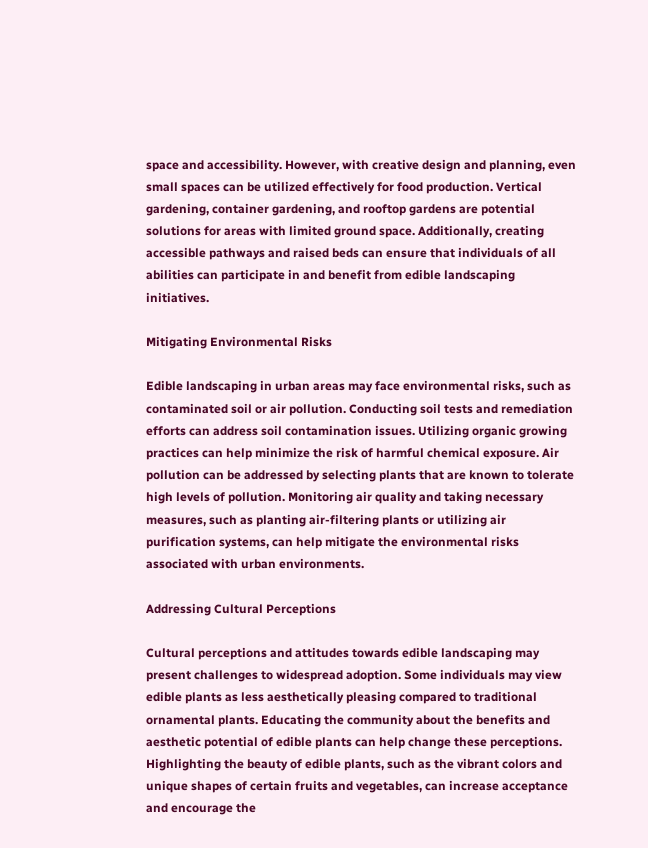space and accessibility. However, with creative design and planning, even small spaces can be utilized effectively for food production. Vertical gardening, container gardening, and rooftop gardens are potential solutions for areas with limited ground space. Additionally, creating accessible pathways and raised beds can ensure that individuals of all abilities can participate in and benefit from edible landscaping initiatives.

Mitigating Environmental Risks

Edible landscaping in urban areas may face environmental risks, such as contaminated soil or air pollution. Conducting soil tests and remediation efforts can address soil contamination issues. Utilizing organic growing practices can help minimize the risk of harmful chemical exposure. Air pollution can be addressed by selecting plants that are known to tolerate high levels of pollution. Monitoring air quality and taking necessary measures, such as planting air-filtering plants or utilizing air purification systems, can help mitigate the environmental risks associated with urban environments.

Addressing Cultural Perceptions

Cultural perceptions and attitudes towards edible landscaping may present challenges to widespread adoption. Some individuals may view edible plants as less aesthetically pleasing compared to traditional ornamental plants. Educating the community about the benefits and aesthetic potential of edible plants can help change these perceptions. Highlighting the beauty of edible plants, such as the vibrant colors and unique shapes of certain fruits and vegetables, can increase acceptance and encourage the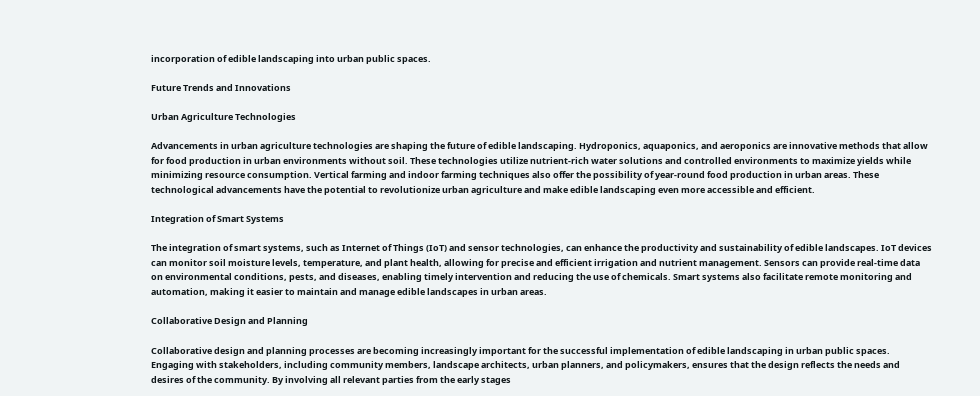incorporation of edible landscaping into urban public spaces.

Future Trends and Innovations

Urban Agriculture Technologies

Advancements in urban agriculture technologies are shaping the future of edible landscaping. Hydroponics, aquaponics, and aeroponics are innovative methods that allow for food production in urban environments without soil. These technologies utilize nutrient-rich water solutions and controlled environments to maximize yields while minimizing resource consumption. Vertical farming and indoor farming techniques also offer the possibility of year-round food production in urban areas. These technological advancements have the potential to revolutionize urban agriculture and make edible landscaping even more accessible and efficient.

Integration of Smart Systems

The integration of smart systems, such as Internet of Things (IoT) and sensor technologies, can enhance the productivity and sustainability of edible landscapes. IoT devices can monitor soil moisture levels, temperature, and plant health, allowing for precise and efficient irrigation and nutrient management. Sensors can provide real-time data on environmental conditions, pests, and diseases, enabling timely intervention and reducing the use of chemicals. Smart systems also facilitate remote monitoring and automation, making it easier to maintain and manage edible landscapes in urban areas.

Collaborative Design and Planning

Collaborative design and planning processes are becoming increasingly important for the successful implementation of edible landscaping in urban public spaces. Engaging with stakeholders, including community members, landscape architects, urban planners, and policymakers, ensures that the design reflects the needs and desires of the community. By involving all relevant parties from the early stages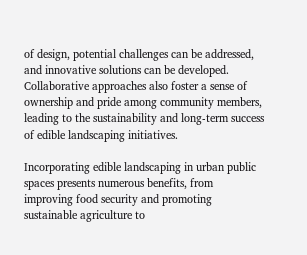of design, potential challenges can be addressed, and innovative solutions can be developed. Collaborative approaches also foster a sense of ownership and pride among community members, leading to the sustainability and long-term success of edible landscaping initiatives.

Incorporating edible landscaping in urban public spaces presents numerous benefits, from improving food security and promoting sustainable agriculture to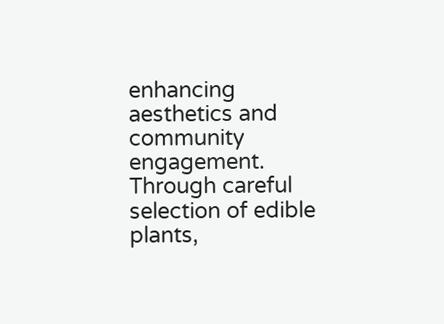enhancing aesthetics and community engagement. Through careful selection of edible plants,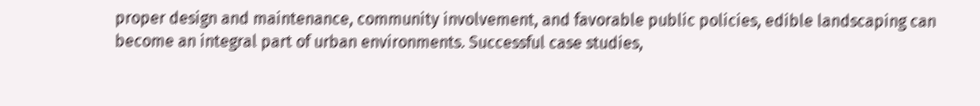proper design and maintenance, community involvement, and favorable public policies, edible landscaping can become an integral part of urban environments. Successful case studies,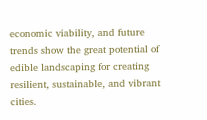economic viability, and future trends show the great potential of edible landscaping for creating resilient, sustainable, and vibrant cities.